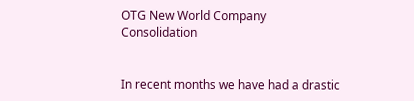OTG New World Company Consolidation


In recent months we have had a drastic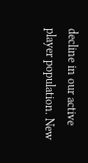decline in our active player population. New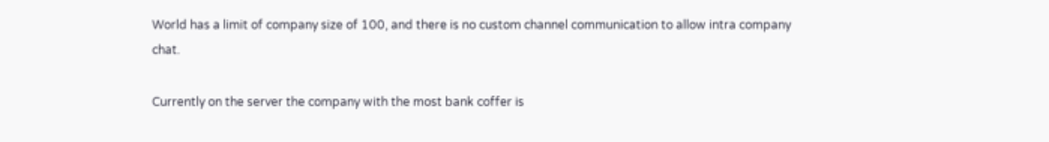World has a limit of company size of 100, and there is no custom channel communication to allow intra company chat.

Currently on the server the company with the most bank coffer is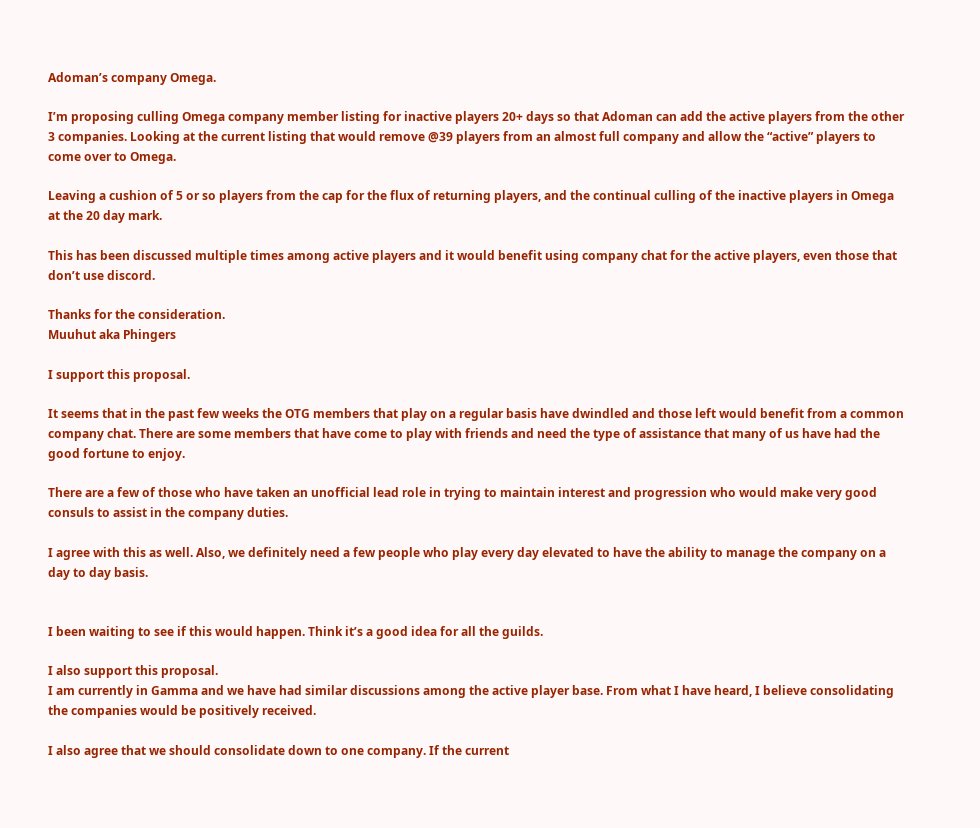Adoman’s company Omega.

I’m proposing culling Omega company member listing for inactive players 20+ days so that Adoman can add the active players from the other 3 companies. Looking at the current listing that would remove @39 players from an almost full company and allow the “active” players to come over to Omega.

Leaving a cushion of 5 or so players from the cap for the flux of returning players, and the continual culling of the inactive players in Omega at the 20 day mark.

This has been discussed multiple times among active players and it would benefit using company chat for the active players, even those that don’t use discord.

Thanks for the consideration.
Muuhut aka Phingers

I support this proposal.

It seems that in the past few weeks the OTG members that play on a regular basis have dwindled and those left would benefit from a common company chat. There are some members that have come to play with friends and need the type of assistance that many of us have had the good fortune to enjoy.

There are a few of those who have taken an unofficial lead role in trying to maintain interest and progression who would make very good consuls to assist in the company duties.

I agree with this as well. Also, we definitely need a few people who play every day elevated to have the ability to manage the company on a day to day basis.


I been waiting to see if this would happen. Think it’s a good idea for all the guilds.

I also support this proposal.
I am currently in Gamma and we have had similar discussions among the active player base. From what I have heard, I believe consolidating the companies would be positively received.

I also agree that we should consolidate down to one company. If the current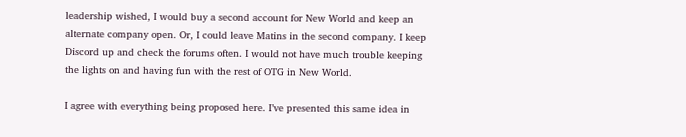leadership wished, I would buy a second account for New World and keep an alternate company open. Or, I could leave Matins in the second company. I keep Discord up and check the forums often. I would not have much trouble keeping the lights on and having fun with the rest of OTG in New World.

I agree with everything being proposed here. I’ve presented this same idea in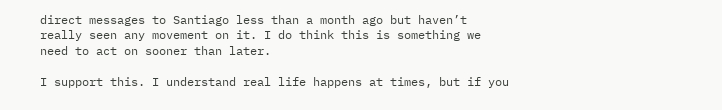direct messages to Santiago less than a month ago but haven’t really seen any movement on it. I do think this is something we need to act on sooner than later.

I support this. I understand real life happens at times, but if you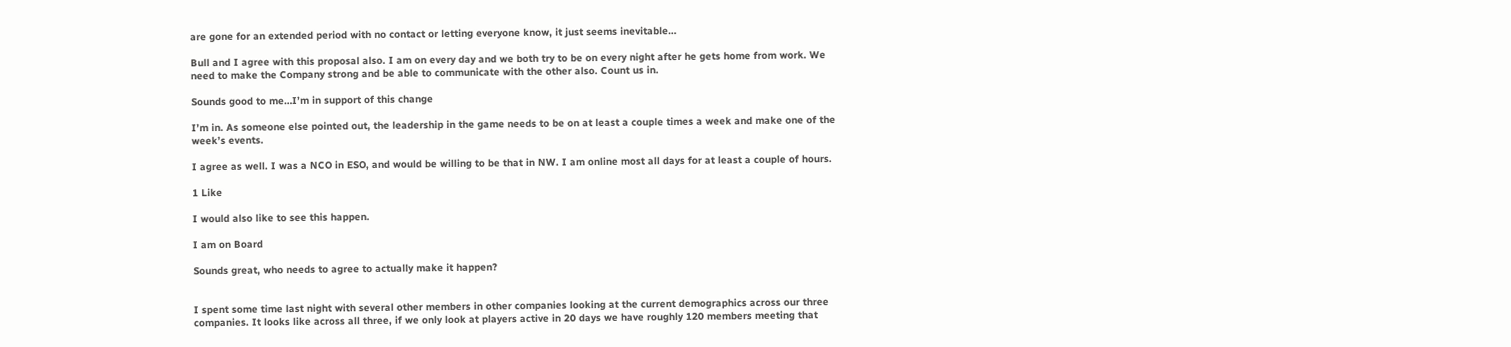are gone for an extended period with no contact or letting everyone know, it just seems inevitable…

Bull and I agree with this proposal also. I am on every day and we both try to be on every night after he gets home from work. We need to make the Company strong and be able to communicate with the other also. Count us in.

Sounds good to me…I’m in support of this change

I’m in. As someone else pointed out, the leadership in the game needs to be on at least a couple times a week and make one of the week’s events.

I agree as well. I was a NCO in ESO, and would be willing to be that in NW. I am online most all days for at least a couple of hours.

1 Like

I would also like to see this happen.

I am on Board

Sounds great, who needs to agree to actually make it happen?


I spent some time last night with several other members in other companies looking at the current demographics across our three companies. It looks like across all three, if we only look at players active in 20 days we have roughly 120 members meeting that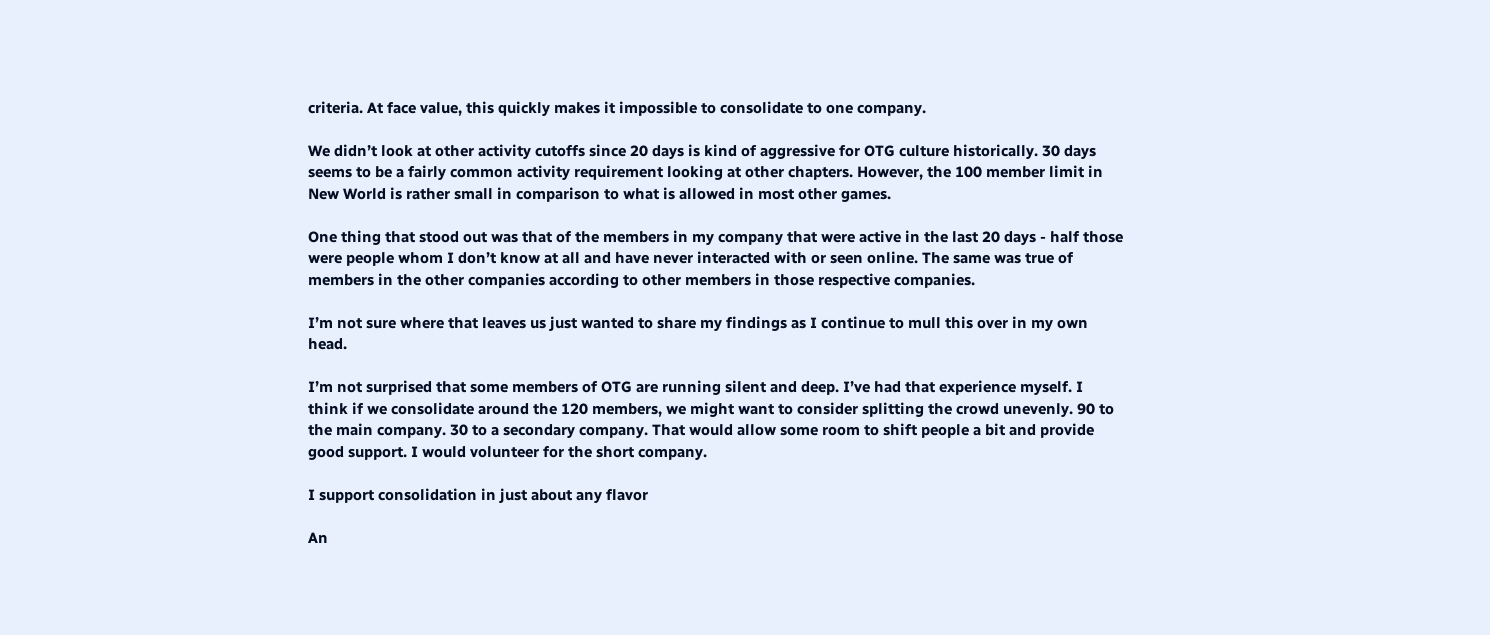criteria. At face value, this quickly makes it impossible to consolidate to one company.

We didn’t look at other activity cutoffs since 20 days is kind of aggressive for OTG culture historically. 30 days seems to be a fairly common activity requirement looking at other chapters. However, the 100 member limit in New World is rather small in comparison to what is allowed in most other games.

One thing that stood out was that of the members in my company that were active in the last 20 days - half those were people whom I don’t know at all and have never interacted with or seen online. The same was true of members in the other companies according to other members in those respective companies.

I’m not sure where that leaves us just wanted to share my findings as I continue to mull this over in my own head.

I’m not surprised that some members of OTG are running silent and deep. I’ve had that experience myself. I think if we consolidate around the 120 members, we might want to consider splitting the crowd unevenly. 90 to the main company. 30 to a secondary company. That would allow some room to shift people a bit and provide good support. I would volunteer for the short company.

I support consolidation in just about any flavor

An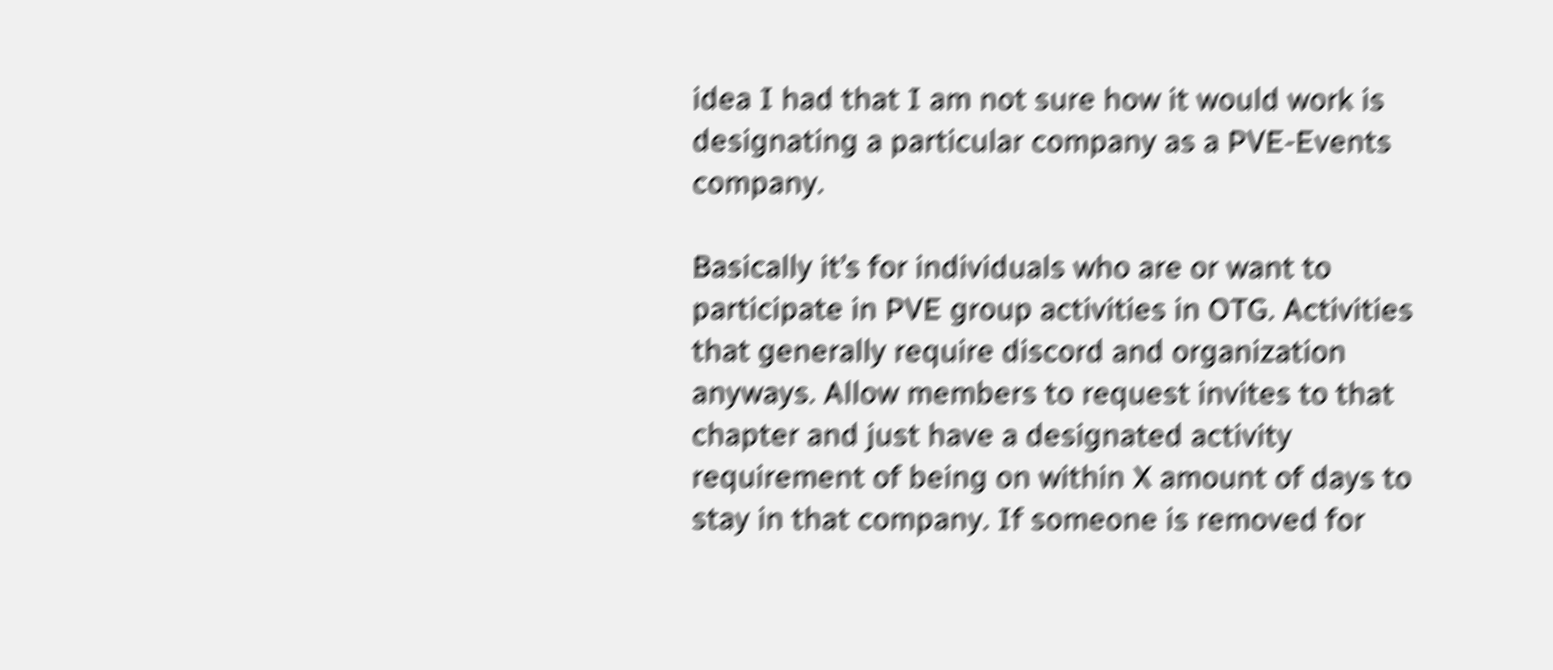idea I had that I am not sure how it would work is designating a particular company as a PVE-Events company.

Basically it’s for individuals who are or want to participate in PVE group activities in OTG. Activities that generally require discord and organization anyways. Allow members to request invites to that chapter and just have a designated activity requirement of being on within X amount of days to stay in that company. If someone is removed for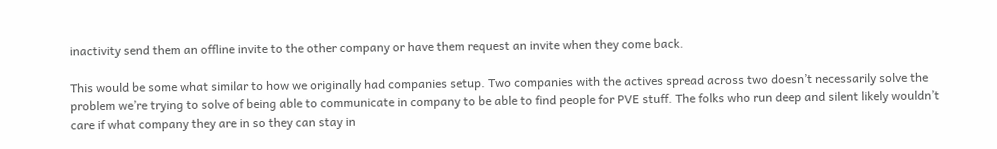inactivity send them an offline invite to the other company or have them request an invite when they come back.

This would be some what similar to how we originally had companies setup. Two companies with the actives spread across two doesn’t necessarily solve the problem we’re trying to solve of being able to communicate in company to be able to find people for PVE stuff. The folks who run deep and silent likely wouldn’t care if what company they are in so they can stay in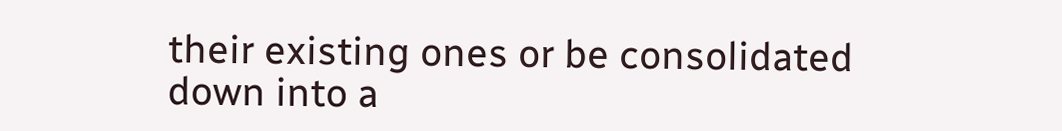their existing ones or be consolidated down into a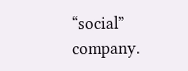“social” company.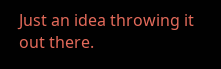Just an idea throwing it out there.